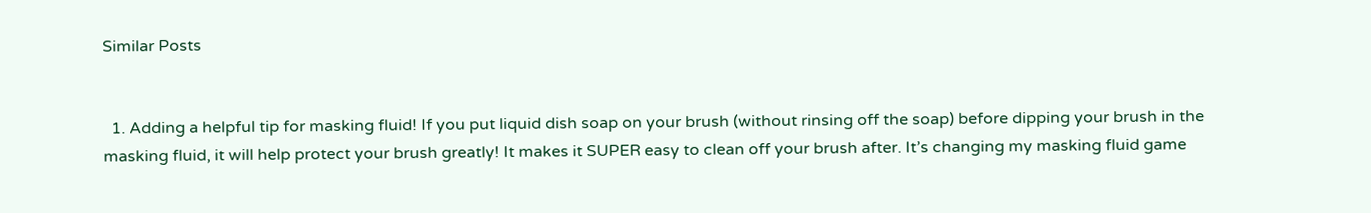Similar Posts


  1. Adding a helpful tip for masking fluid! If you put liquid dish soap on your brush (without rinsing off the soap) before dipping your brush in the masking fluid, it will help protect your brush greatly! It makes it SUPER easy to clean off your brush after. It’s changing my masking fluid game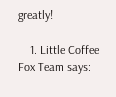greatly!

    1. Little Coffee Fox Team says: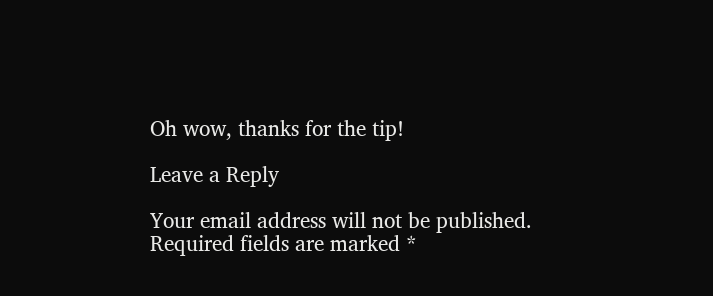Oh wow, thanks for the tip!

Leave a Reply

Your email address will not be published. Required fields are marked *